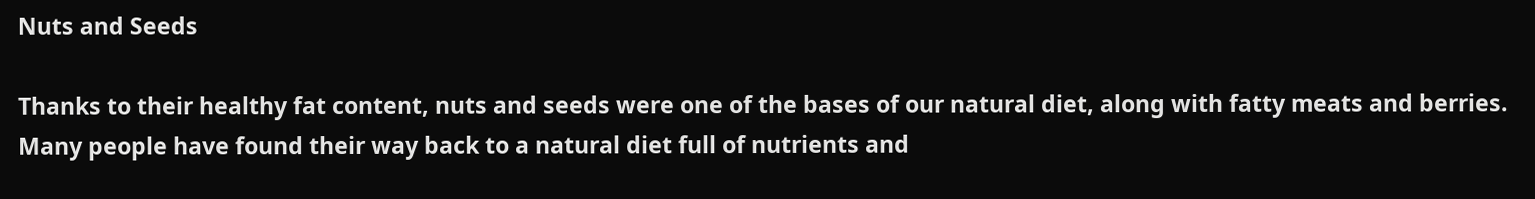Nuts and Seeds

Thanks to their healthy fat content, nuts and seeds were one of the bases of our natural diet, along with fatty meats and berries. Many people have found their way back to a natural diet full of nutrients and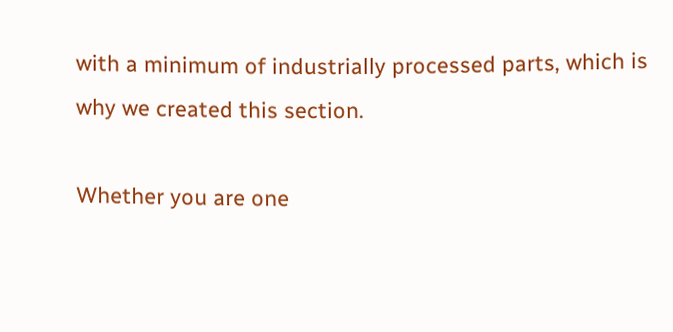with a minimum of industrially processed parts, which is why we created this section.

Whether you are one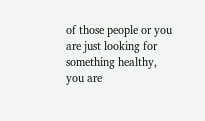of those people or you are just looking for something healthy, you are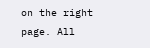on the right page. All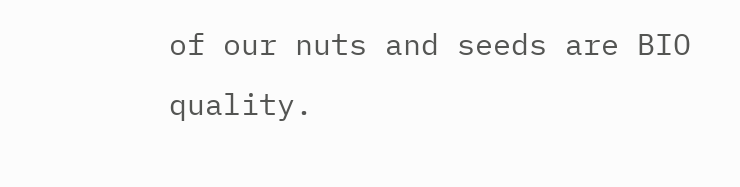of our nuts and seeds are BIO quality.